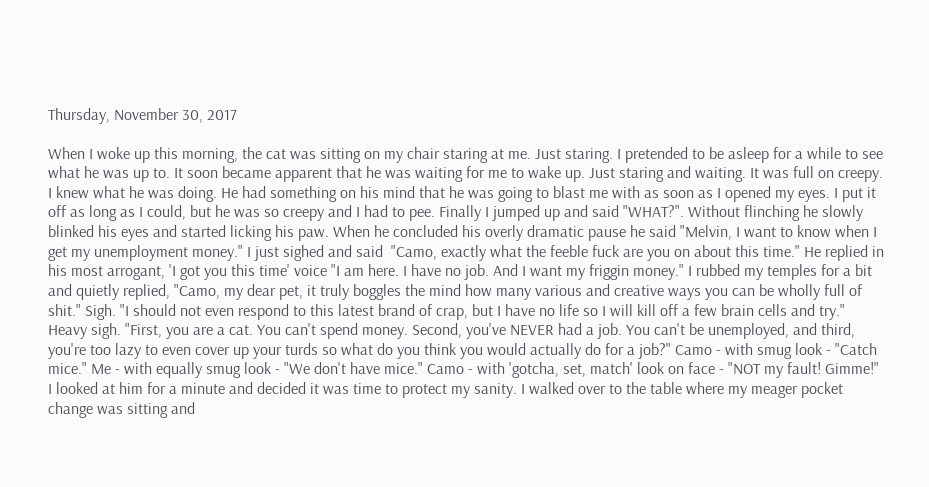Thursday, November 30, 2017

When I woke up this morning, the cat was sitting on my chair staring at me. Just staring. I pretended to be asleep for a while to see what he was up to. It soon became apparent that he was waiting for me to wake up. Just staring and waiting. It was full on creepy. I knew what he was doing. He had something on his mind that he was going to blast me with as soon as I opened my eyes. I put it off as long as I could, but he was so creepy and I had to pee. Finally I jumped up and said "WHAT?". Without flinching he slowly blinked his eyes and started licking his paw. When he concluded his overly dramatic pause he said "Melvin, I want to know when I get my unemployment money." I just sighed and said  "Camo, exactly what the feeble fuck are you on about this time." He replied in his most arrogant, 'I got you this time' voice "I am here. I have no job. And I want my friggin money." I rubbed my temples for a bit and quietly replied, "Camo, my dear pet, it truly boggles the mind how many various and creative ways you can be wholly full of shit." Sigh. "I should not even respond to this latest brand of crap, but I have no life so I will kill off a few brain cells and try." Heavy sigh. "First, you are a cat. You can't spend money. Second, you've NEVER had a job. You can't be unemployed, and third, you're too lazy to even cover up your turds so what do you think you would actually do for a job?" Camo - with smug look - "Catch mice." Me - with equally smug look - "We don't have mice." Camo - with 'gotcha, set, match' look on face - "NOT my fault! Gimme!" I looked at him for a minute and decided it was time to protect my sanity. I walked over to the table where my meager pocket change was sitting and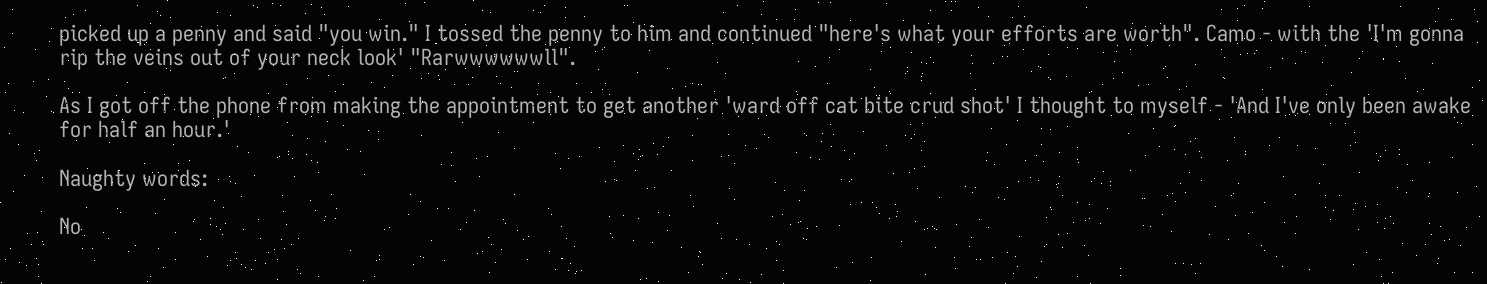picked up a penny and said "you win." I tossed the penny to him and continued "here's what your efforts are worth". Camo - with the 'I'm gonna rip the veins out of your neck look' "Rarwwwwwwll".

As I got off the phone from making the appointment to get another 'ward off cat bite crud shot' I thought to myself - 'And I've only been awake for half an hour.'

Naughty words:

No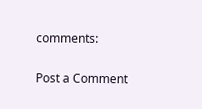comments:

Post a Comment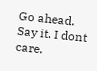Go ahead. Say it. I dont care.